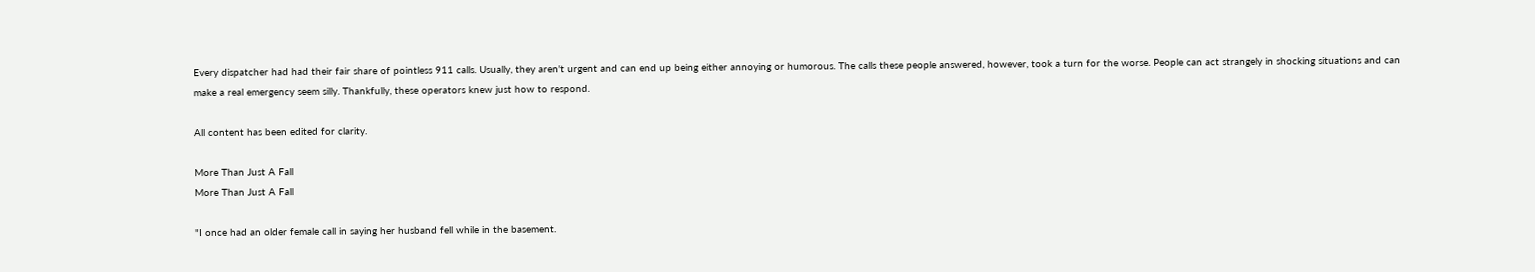Every dispatcher had had their fair share of pointless 911 calls. Usually, they aren't urgent and can end up being either annoying or humorous. The calls these people answered, however, took a turn for the worse. People can act strangely in shocking situations and can make a real emergency seem silly. Thankfully, these operators knew just how to respond.

All content has been edited for clarity.

More Than Just A Fall
More Than Just A Fall

"I once had an older female call in saying her husband fell while in the basement.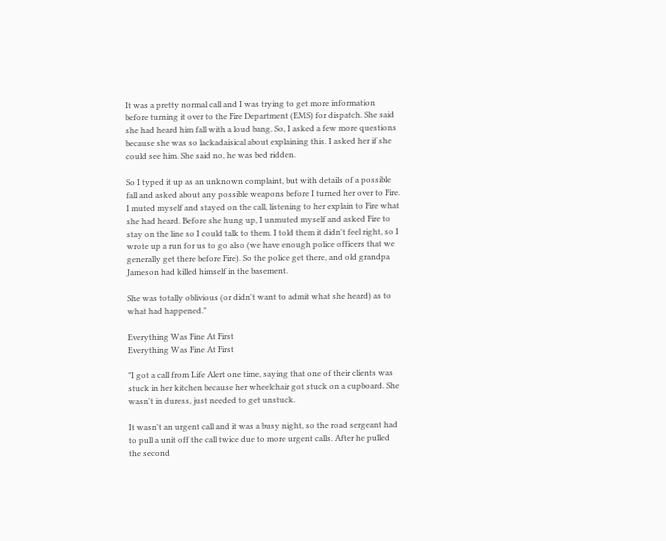It was a pretty normal call and I was trying to get more information before turning it over to the Fire Department (EMS) for dispatch. She said she had heard him fall with a loud bang. So, I asked a few more questions because she was so lackadaisical about explaining this. I asked her if she could see him. She said no, he was bed ridden.

So I typed it up as an unknown complaint, but with details of a possible fall and asked about any possible weapons before I turned her over to Fire. I muted myself and stayed on the call, listening to her explain to Fire what she had heard. Before she hung up, I unmuted myself and asked Fire to stay on the line so I could talk to them. I told them it didn't feel right, so I wrote up a run for us to go also (we have enough police officers that we generally get there before Fire). So the police get there, and old grandpa Jameson had killed himself in the basement.

She was totally oblivious (or didn't want to admit what she heard) as to what had happened."

Everything Was Fine At First
Everything Was Fine At First

"I got a call from Life Alert one time, saying that one of their clients was stuck in her kitchen because her wheelchair got stuck on a cupboard. She wasn't in duress, just needed to get unstuck.

It wasn't an urgent call and it was a busy night, so the road sergeant had to pull a unit off the call twice due to more urgent calls. After he pulled the second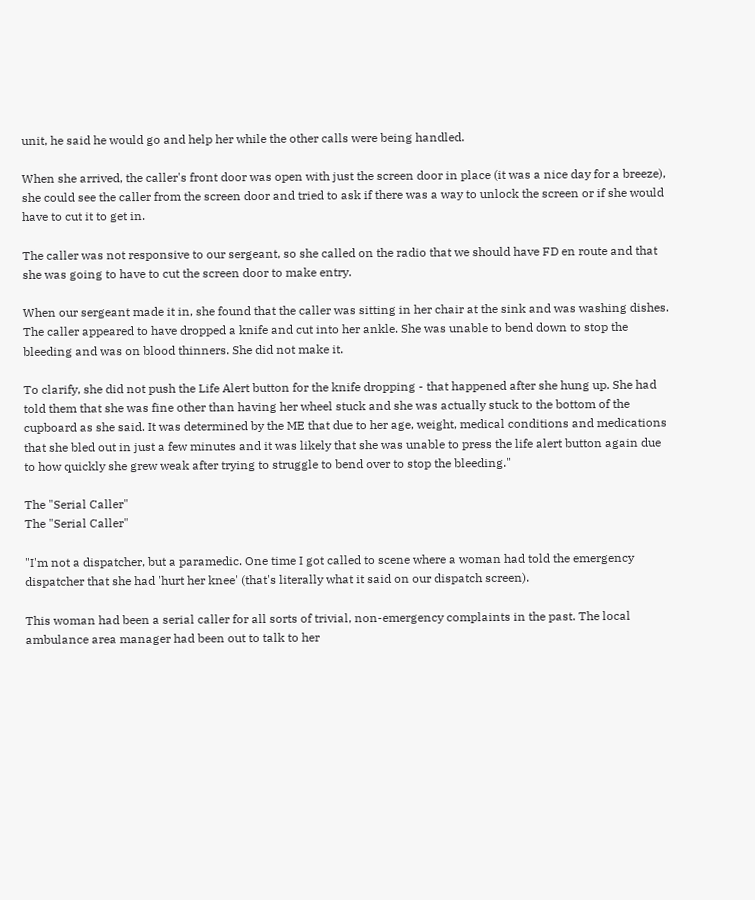unit, he said he would go and help her while the other calls were being handled.

When she arrived, the caller's front door was open with just the screen door in place (it was a nice day for a breeze), she could see the caller from the screen door and tried to ask if there was a way to unlock the screen or if she would have to cut it to get in.

The caller was not responsive to our sergeant, so she called on the radio that we should have FD en route and that she was going to have to cut the screen door to make entry.

When our sergeant made it in, she found that the caller was sitting in her chair at the sink and was washing dishes. The caller appeared to have dropped a knife and cut into her ankle. She was unable to bend down to stop the bleeding and was on blood thinners. She did not make it.

To clarify, she did not push the Life Alert button for the knife dropping - that happened after she hung up. She had told them that she was fine other than having her wheel stuck and she was actually stuck to the bottom of the cupboard as she said. It was determined by the ME that due to her age, weight, medical conditions and medications that she bled out in just a few minutes and it was likely that she was unable to press the life alert button again due to how quickly she grew weak after trying to struggle to bend over to stop the bleeding."

The "Serial Caller"
The "Serial Caller"

"I'm not a dispatcher, but a paramedic. One time I got called to scene where a woman had told the emergency dispatcher that she had 'hurt her knee' (that's literally what it said on our dispatch screen).

This woman had been a serial caller for all sorts of trivial, non-emergency complaints in the past. The local ambulance area manager had been out to talk to her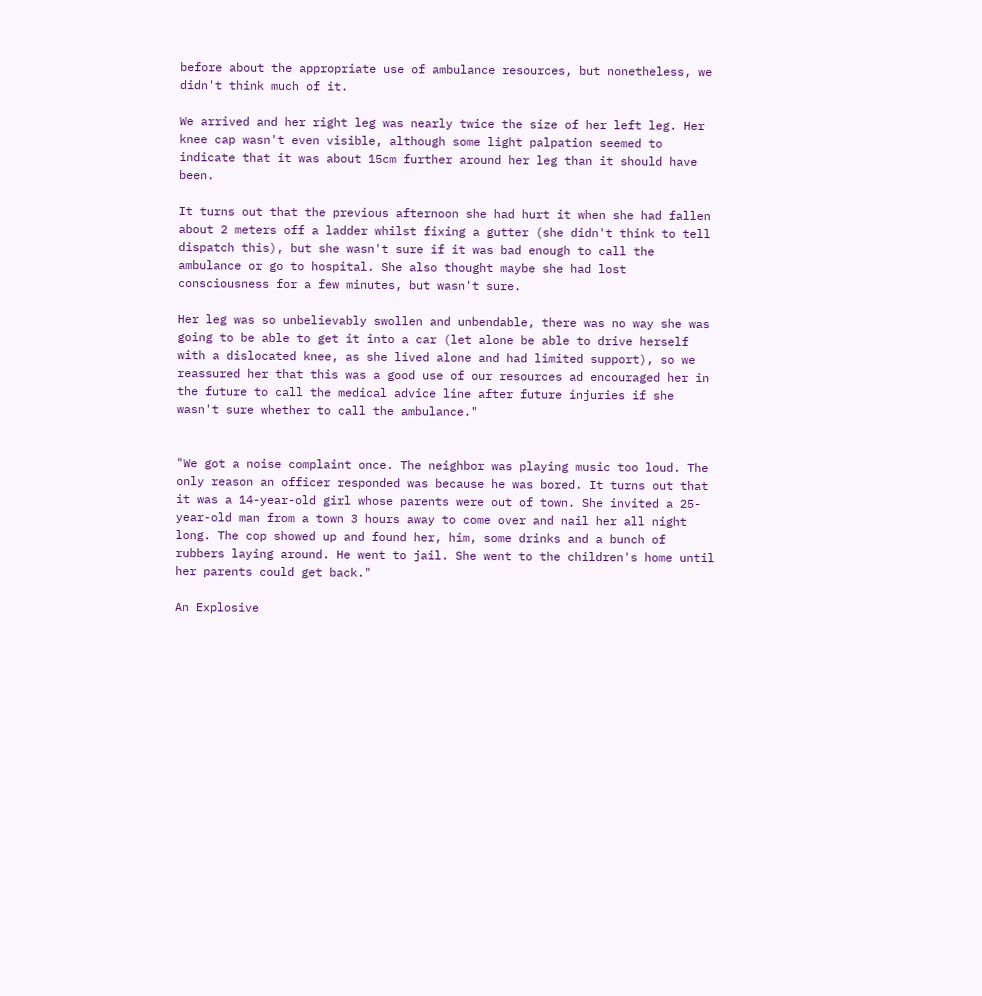before about the appropriate use of ambulance resources, but nonetheless, we didn't think much of it.

We arrived and her right leg was nearly twice the size of her left leg. Her knee cap wasn't even visible, although some light palpation seemed to indicate that it was about 15cm further around her leg than it should have been.

It turns out that the previous afternoon she had hurt it when she had fallen about 2 meters off a ladder whilst fixing a gutter (she didn't think to tell dispatch this), but she wasn't sure if it was bad enough to call the ambulance or go to hospital. She also thought maybe she had lost consciousness for a few minutes, but wasn't sure.

Her leg was so unbelievably swollen and unbendable, there was no way she was going to be able to get it into a car (let alone be able to drive herself with a dislocated knee, as she lived alone and had limited support), so we reassured her that this was a good use of our resources ad encouraged her in the future to call the medical advice line after future injuries if she wasn't sure whether to call the ambulance."


"We got a noise complaint once. The neighbor was playing music too loud. The only reason an officer responded was because he was bored. It turns out that it was a 14-year-old girl whose parents were out of town. She invited a 25-year-old man from a town 3 hours away to come over and nail her all night long. The cop showed up and found her, him, some drinks and a bunch of rubbers laying around. He went to jail. She went to the children's home until her parents could get back."

An Explosive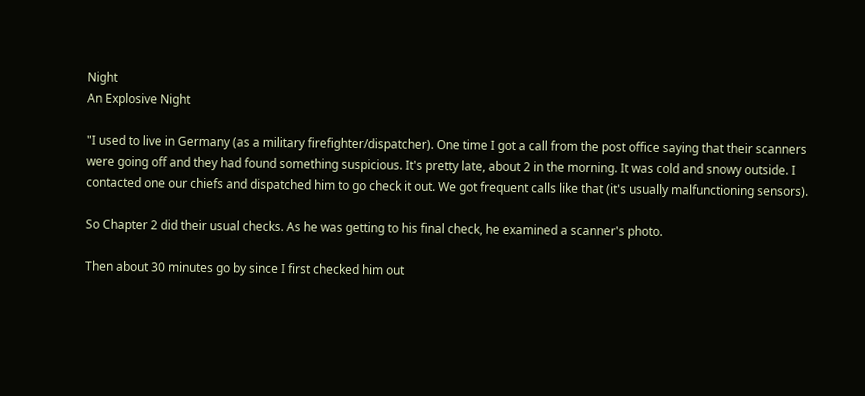Night
An Explosive Night

"I used to live in Germany (as a military firefighter/dispatcher). One time I got a call from the post office saying that their scanners were going off and they had found something suspicious. It's pretty late, about 2 in the morning. It was cold and snowy outside. I contacted one our chiefs and dispatched him to go check it out. We got frequent calls like that (it's usually malfunctioning sensors).

So Chapter 2 did their usual checks. As he was getting to his final check, he examined a scanner's photo.

Then about 30 minutes go by since I first checked him out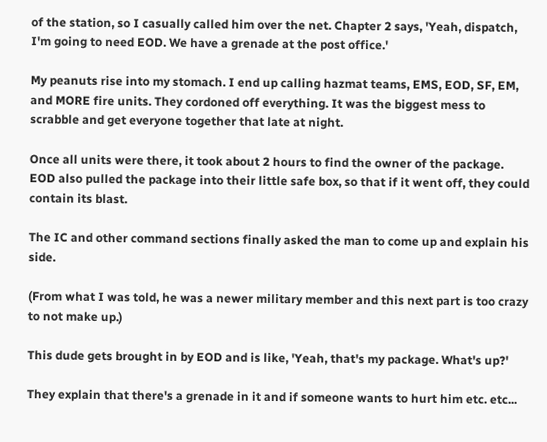of the station, so I casually called him over the net. Chapter 2 says, 'Yeah, dispatch, I'm going to need EOD. We have a grenade at the post office.'

My peanuts rise into my stomach. I end up calling hazmat teams, EMS, EOD, SF, EM, and MORE fire units. They cordoned off everything. It was the biggest mess to scrabble and get everyone together that late at night.

Once all units were there, it took about 2 hours to find the owner of the package. EOD also pulled the package into their little safe box, so that if it went off, they could contain its blast.

The IC and other command sections finally asked the man to come up and explain his side.

(From what I was told, he was a newer military member and this next part is too crazy to not make up.)

This dude gets brought in by EOD and is like, 'Yeah, that's my package. What's up?'

They explain that there's a grenade in it and if someone wants to hurt him etc. etc...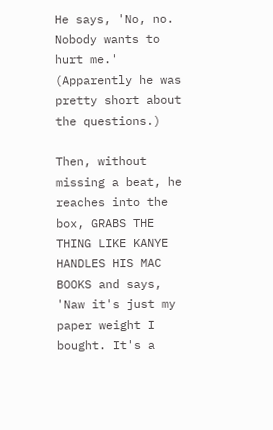He says, 'No, no. Nobody wants to hurt me.' (Apparently he was pretty short about the questions.)

Then, without missing a beat, he reaches into the box, GRABS THE THING LIKE KANYE HANDLES HIS MAC BOOKS and says, 'Naw it's just my paper weight I bought. It's a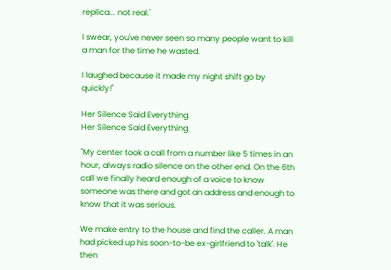replica... not real.'

I swear, you've never seen so many people want to kill a man for the time he wasted.

I laughed because it made my night shift go by quickly!"

Her Silence Said Everything
Her Silence Said Everything

"My center took a call from a number like 5 times in an hour, always radio silence on the other end. On the 6th call we finally heard enough of a voice to know someone was there and got an address and enough to know that it was serious.

We make entry to the house and find the caller. A man had picked up his soon-to-be ex-girlfriend to 'talk'. He then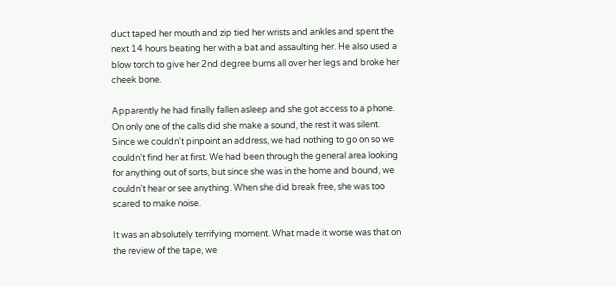duct taped her mouth and zip tied her wrists and ankles and spent the next 14 hours beating her with a bat and assaulting her. He also used a blow torch to give her 2nd degree burns all over her legs and broke her cheek bone.

Apparently he had finally fallen asleep and she got access to a phone. On only one of the calls did she make a sound, the rest it was silent. Since we couldn't pinpoint an address, we had nothing to go on so we couldn't find her at first. We had been through the general area looking for anything out of sorts, but since she was in the home and bound, we couldn't hear or see anything. When she did break free, she was too scared to make noise.

It was an absolutely terrifying moment. What made it worse was that on the review of the tape, we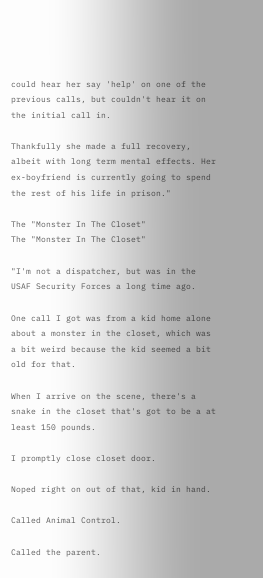could hear her say 'help' on one of the previous calls, but couldn't hear it on the initial call in.

Thankfully she made a full recovery, albeit with long term mental effects. Her ex-boyfriend is currently going to spend the rest of his life in prison."

The "Monster In The Closet"
The "Monster In The Closet"

"I'm not a dispatcher, but was in the USAF Security Forces a long time ago.

One call I got was from a kid home alone about a monster in the closet, which was a bit weird because the kid seemed a bit old for that.

When I arrive on the scene, there's a snake in the closet that's got to be a at least 150 pounds.

I promptly close closet door.

Noped right on out of that, kid in hand.

Called Animal Control.

Called the parent.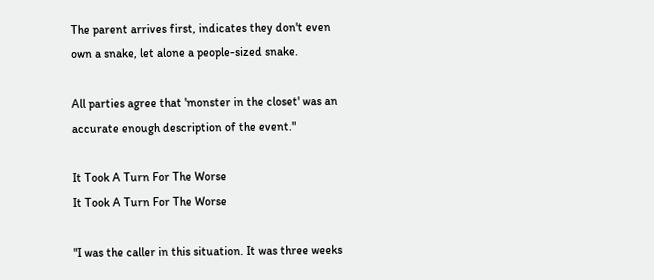The parent arrives first, indicates they don't even own a snake, let alone a people-sized snake.

All parties agree that 'monster in the closet' was an accurate enough description of the event."

It Took A Turn For The Worse
It Took A Turn For The Worse

"I was the caller in this situation. It was three weeks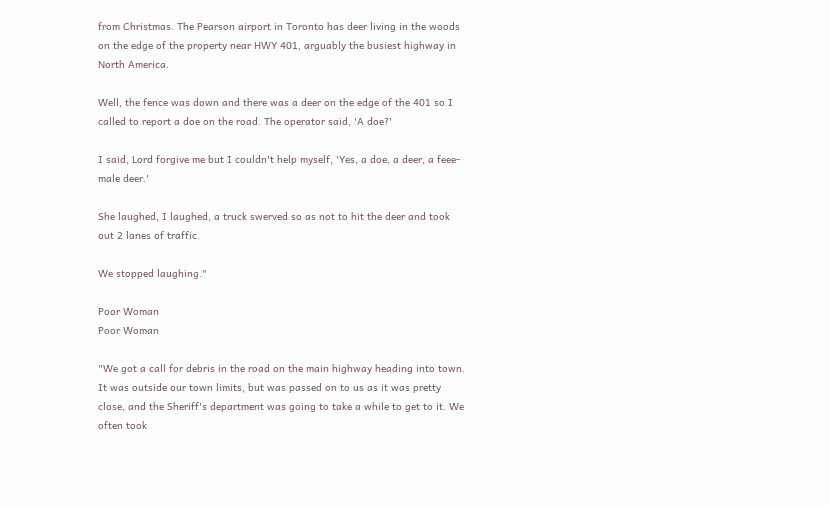from Christmas. The Pearson airport in Toronto has deer living in the woods on the edge of the property near HWY 401, arguably the busiest highway in North America.

Well, the fence was down and there was a deer on the edge of the 401 so I called to report a doe on the road. The operator said, 'A doe?'

I said, Lord forgive me but I couldn't help myself, 'Yes, a doe, a deer, a feee-male deer.'

She laughed, I laughed, a truck swerved so as not to hit the deer and took out 2 lanes of traffic.

We stopped laughing."

Poor Woman
Poor Woman

"We got a call for debris in the road on the main highway heading into town. It was outside our town limits, but was passed on to us as it was pretty close, and the Sheriff's department was going to take a while to get to it. We often took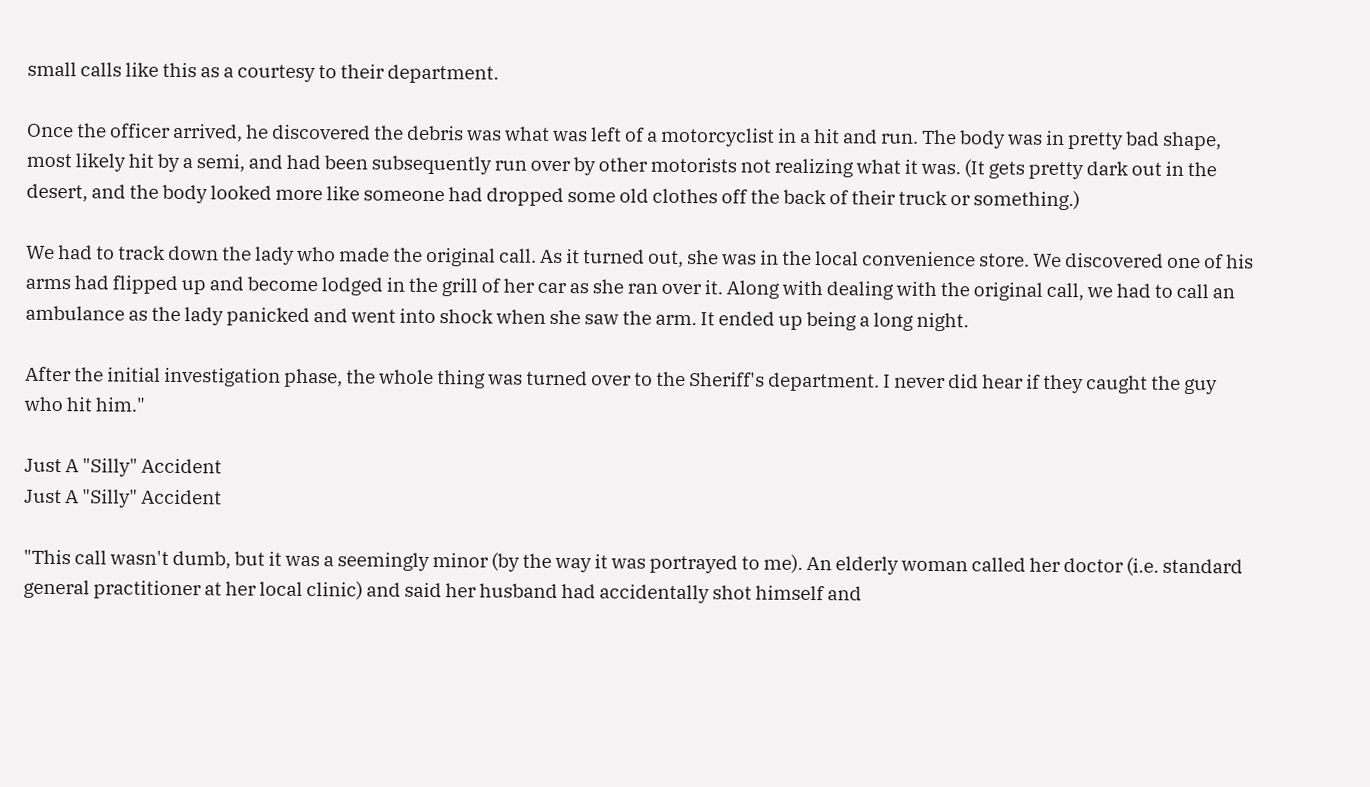small calls like this as a courtesy to their department.

Once the officer arrived, he discovered the debris was what was left of a motorcyclist in a hit and run. The body was in pretty bad shape, most likely hit by a semi, and had been subsequently run over by other motorists not realizing what it was. (It gets pretty dark out in the desert, and the body looked more like someone had dropped some old clothes off the back of their truck or something.)

We had to track down the lady who made the original call. As it turned out, she was in the local convenience store. We discovered one of his arms had flipped up and become lodged in the grill of her car as she ran over it. Along with dealing with the original call, we had to call an ambulance as the lady panicked and went into shock when she saw the arm. It ended up being a long night.

After the initial investigation phase, the whole thing was turned over to the Sheriff's department. I never did hear if they caught the guy who hit him."

Just A "Silly" Accident
Just A "Silly" Accident

"This call wasn't dumb, but it was a seemingly minor (by the way it was portrayed to me). An elderly woman called her doctor (i.e. standard general practitioner at her local clinic) and said her husband had accidentally shot himself and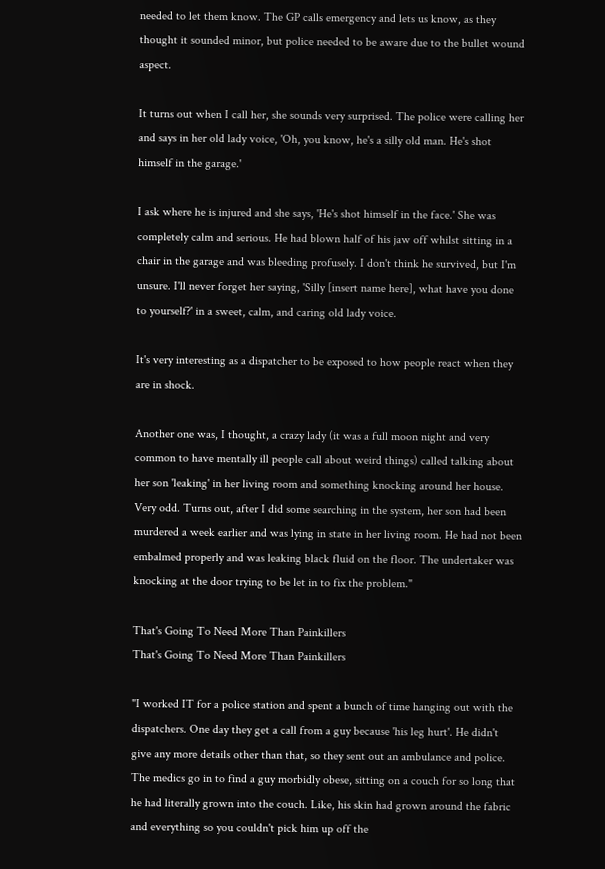needed to let them know. The GP calls emergency and lets us know, as they thought it sounded minor, but police needed to be aware due to the bullet wound aspect.

It turns out when I call her, she sounds very surprised. The police were calling her and says in her old lady voice, 'Oh, you know, he's a silly old man. He's shot himself in the garage.'

I ask where he is injured and she says, 'He's shot himself in the face.' She was completely calm and serious. He had blown half of his jaw off whilst sitting in a chair in the garage and was bleeding profusely. I don't think he survived, but I'm unsure. I'll never forget her saying, 'Silly [insert name here], what have you done to yourself?' in a sweet, calm, and caring old lady voice.

It's very interesting as a dispatcher to be exposed to how people react when they are in shock.

Another one was, I thought, a crazy lady (it was a full moon night and very common to have mentally ill people call about weird things) called talking about her son 'leaking' in her living room and something knocking around her house. Very odd. Turns out, after I did some searching in the system, her son had been murdered a week earlier and was lying in state in her living room. He had not been embalmed properly and was leaking black fluid on the floor. The undertaker was knocking at the door trying to be let in to fix the problem."

That's Going To Need More Than Painkillers
That's Going To Need More Than Painkillers

"I worked IT for a police station and spent a bunch of time hanging out with the dispatchers. One day they get a call from a guy because 'his leg hurt'. He didn't give any more details other than that, so they sent out an ambulance and police. The medics go in to find a guy morbidly obese, sitting on a couch for so long that he had literally grown into the couch. Like, his skin had grown around the fabric and everything so you couldn't pick him up off the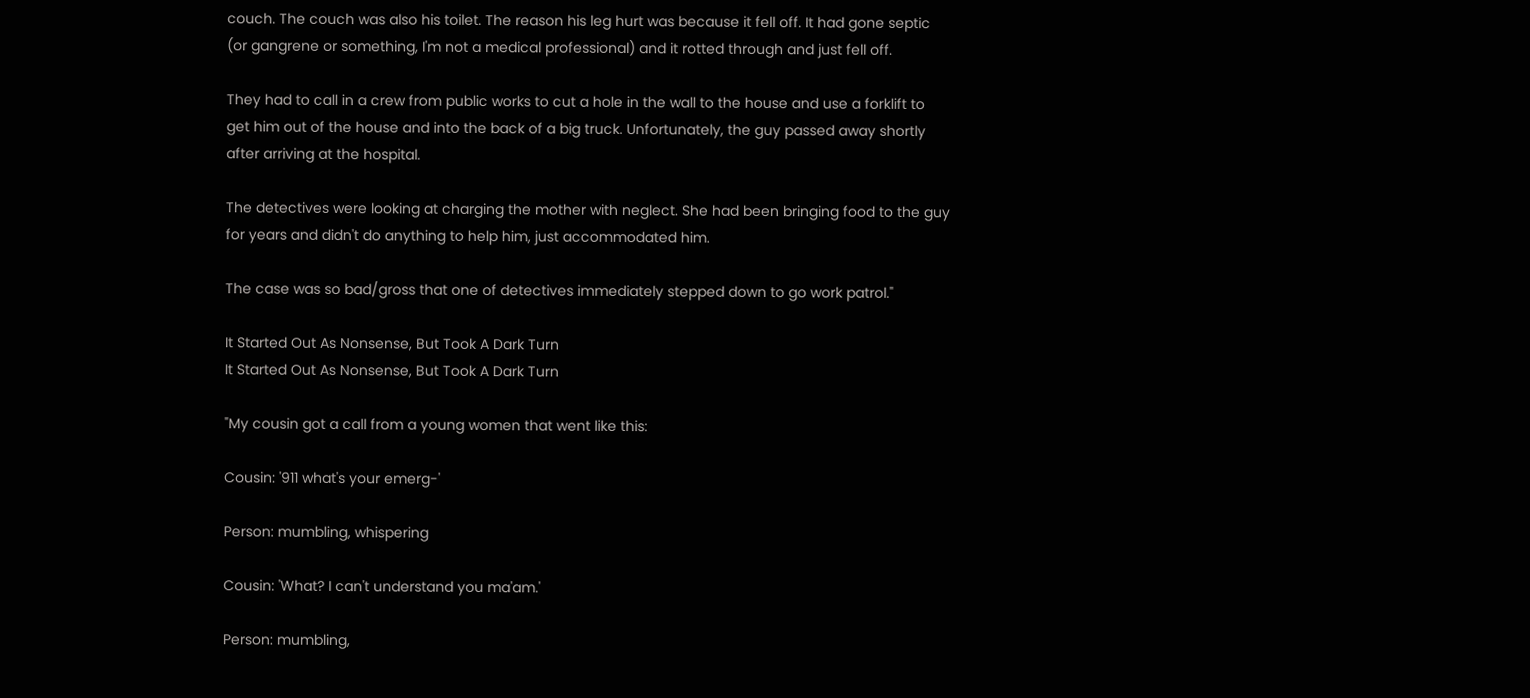couch. The couch was also his toilet. The reason his leg hurt was because it fell off. It had gone septic (or gangrene or something, I'm not a medical professional) and it rotted through and just fell off.

They had to call in a crew from public works to cut a hole in the wall to the house and use a forklift to get him out of the house and into the back of a big truck. Unfortunately, the guy passed away shortly after arriving at the hospital.

The detectives were looking at charging the mother with neglect. She had been bringing food to the guy for years and didn't do anything to help him, just accommodated him.

The case was so bad/gross that one of detectives immediately stepped down to go work patrol."

It Started Out As Nonsense, But Took A Dark Turn
It Started Out As Nonsense, But Took A Dark Turn

"My cousin got a call from a young women that went like this:

Cousin: '911 what's your emerg-'

Person: mumbling, whispering

Cousin: 'What? I can't understand you ma'am.'

Person: mumbling,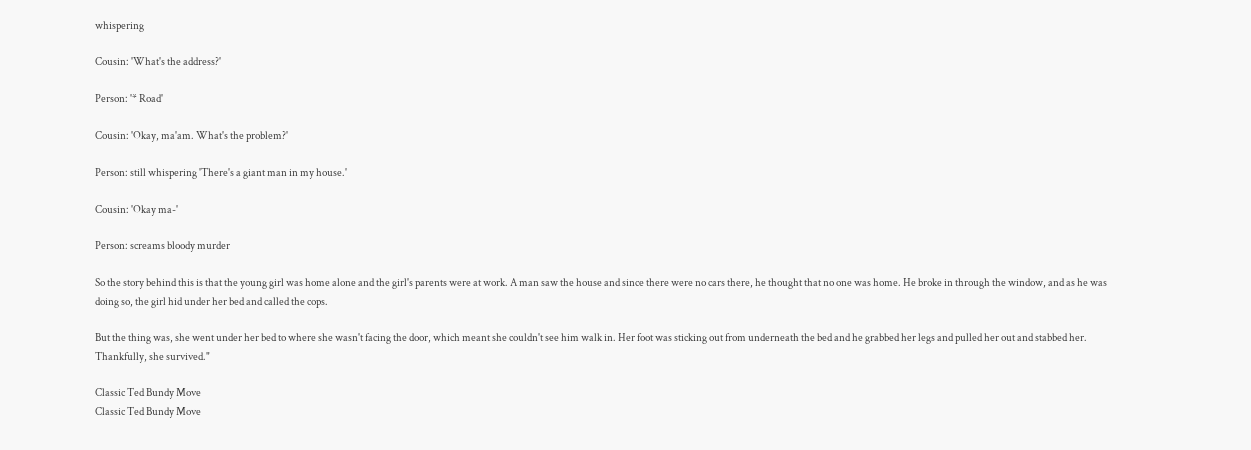whispering

Cousin: 'What's the address?'

Person: '* Road'

Cousin: 'Okay, ma'am. What's the problem?'

Person: still whispering 'There's a giant man in my house.'

Cousin: 'Okay ma-'

Person: screams bloody murder

So the story behind this is that the young girl was home alone and the girl's parents were at work. A man saw the house and since there were no cars there, he thought that no one was home. He broke in through the window, and as he was doing so, the girl hid under her bed and called the cops.

But the thing was, she went under her bed to where she wasn't facing the door, which meant she couldn't see him walk in. Her foot was sticking out from underneath the bed and he grabbed her legs and pulled her out and stabbed her. Thankfully, she survived."

Classic Ted Bundy Move
Classic Ted Bundy Move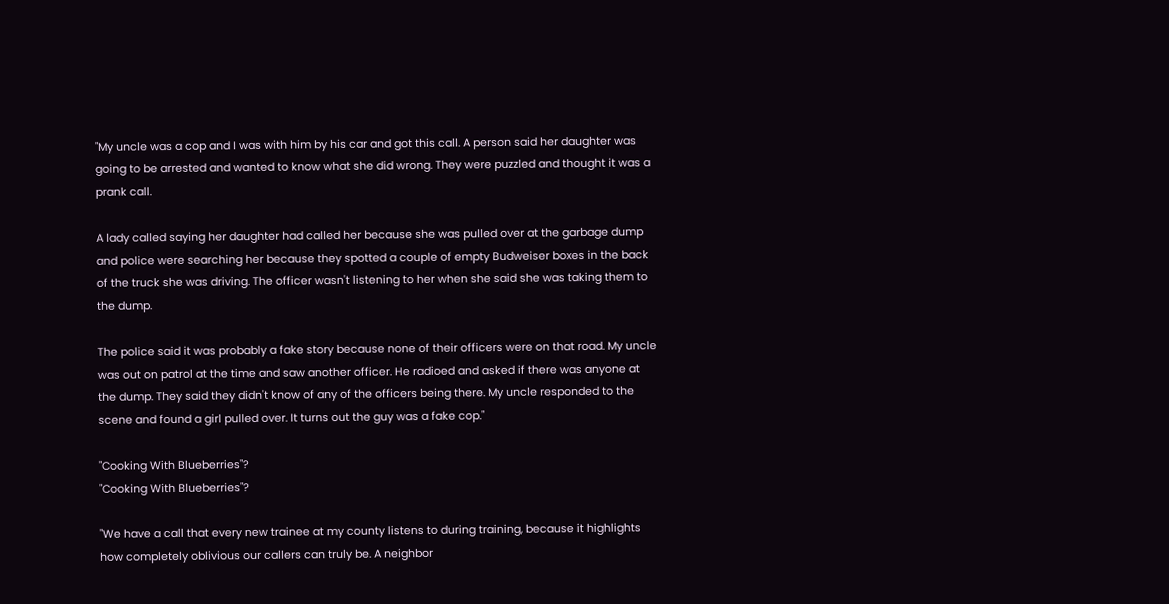"My uncle was a cop and I was with him by his car and got this call. A person said her daughter was going to be arrested and wanted to know what she did wrong. They were puzzled and thought it was a prank call.

A lady called saying her daughter had called her because she was pulled over at the garbage dump and police were searching her because they spotted a couple of empty Budweiser boxes in the back of the truck she was driving. The officer wasn't listening to her when she said she was taking them to the dump.

The police said it was probably a fake story because none of their officers were on that road. My uncle was out on patrol at the time and saw another officer. He radioed and asked if there was anyone at the dump. They said they didn't know of any of the officers being there. My uncle responded to the scene and found a girl pulled over. It turns out the guy was a fake cop."

"Cooking With Blueberries"?
"Cooking With Blueberries"?

"We have a call that every new trainee at my county listens to during training, because it highlights how completely oblivious our callers can truly be. A neighbor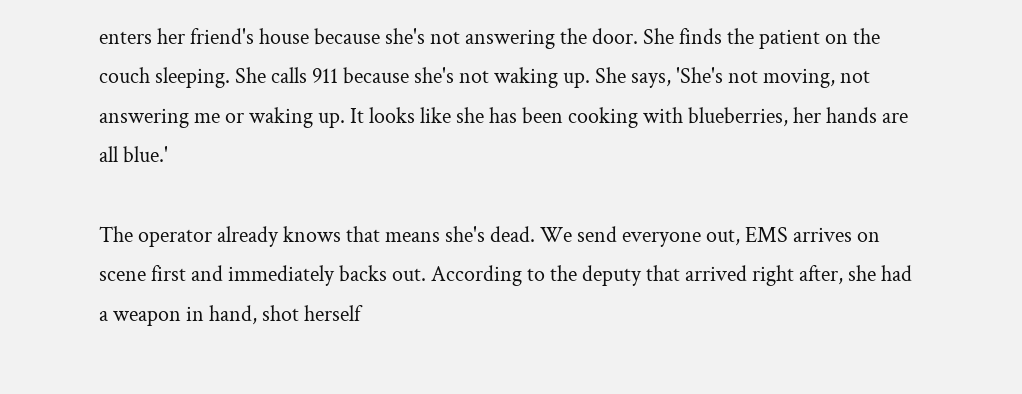enters her friend's house because she's not answering the door. She finds the patient on the couch sleeping. She calls 911 because she's not waking up. She says, 'She's not moving, not answering me or waking up. It looks like she has been cooking with blueberries, her hands are all blue.'

The operator already knows that means she's dead. We send everyone out, EMS arrives on scene first and immediately backs out. According to the deputy that arrived right after, she had a weapon in hand, shot herself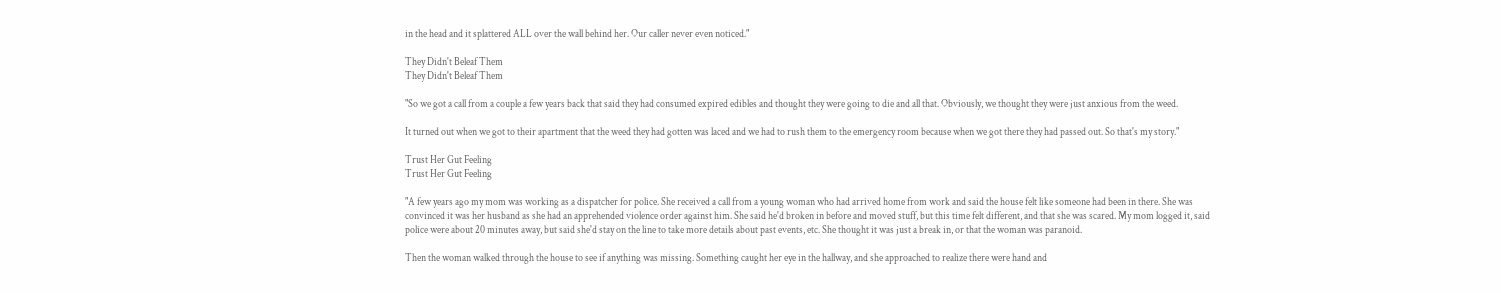in the head and it splattered ALL over the wall behind her. Our caller never even noticed."

They Didn't Beleaf Them
They Didn't Beleaf Them

"So we got a call from a couple a few years back that said they had consumed expired edibles and thought they were going to die and all that. Obviously, we thought they were just anxious from the weed.

It turned out when we got to their apartment that the weed they had gotten was laced and we had to rush them to the emergency room because when we got there they had passed out. So that's my story."

Trust Her Gut Feeling
Trust Her Gut Feeling

"A few years ago my mom was working as a dispatcher for police. She received a call from a young woman who had arrived home from work and said the house felt like someone had been in there. She was convinced it was her husband as she had an apprehended violence order against him. She said he'd broken in before and moved stuff, but this time felt different, and that she was scared. My mom logged it, said police were about 20 minutes away, but said she'd stay on the line to take more details about past events, etc. She thought it was just a break in, or that the woman was paranoid.

Then the woman walked through the house to see if anything was missing. Something caught her eye in the hallway, and she approached to realize there were hand and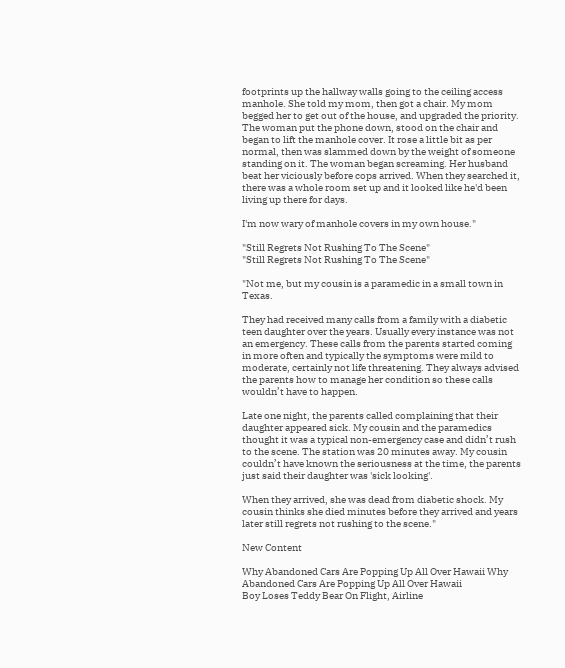footprints up the hallway walls going to the ceiling access manhole. She told my mom, then got a chair. My mom begged her to get out of the house, and upgraded the priority. The woman put the phone down, stood on the chair and began to lift the manhole cover. It rose a little bit as per normal, then was slammed down by the weight of someone standing on it. The woman began screaming. Her husband beat her viciously before cops arrived. When they searched it, there was a whole room set up and it looked like he'd been living up there for days.

I'm now wary of manhole covers in my own house."

"Still Regrets Not Rushing To The Scene"
"Still Regrets Not Rushing To The Scene"

"Not me, but my cousin is a paramedic in a small town in Texas.

They had received many calls from a family with a diabetic teen daughter over the years. Usually every instance was not an emergency. These calls from the parents started coming in more often and typically the symptoms were mild to moderate, certainly not life threatening. They always advised the parents how to manage her condition so these calls wouldn’t have to happen.

Late one night, the parents called complaining that their daughter appeared sick. My cousin and the paramedics thought it was a typical non-emergency case and didn’t rush to the scene. The station was 20 minutes away. My cousin couldn’t have known the seriousness at the time, the parents just said their daughter was 'sick looking'.

When they arrived, she was dead from diabetic shock. My cousin thinks she died minutes before they arrived and years later still regrets not rushing to the scene."

New Content

Why Abandoned Cars Are Popping Up All Over Hawaii Why Abandoned Cars Are Popping Up All Over Hawaii
Boy Loses Teddy Bear On Flight, Airline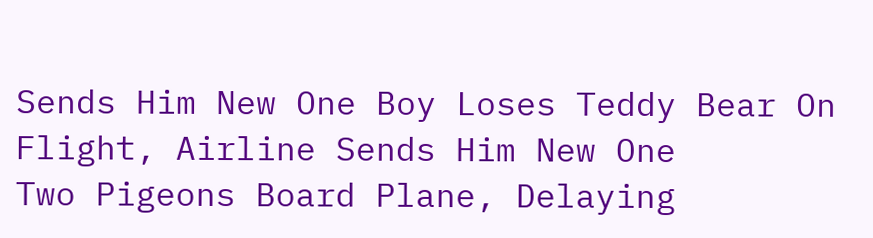Sends Him New One Boy Loses Teddy Bear On Flight, Airline Sends Him New One
Two Pigeons Board Plane, Delaying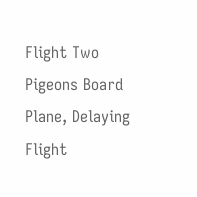Flight Two Pigeons Board Plane, Delaying Flight